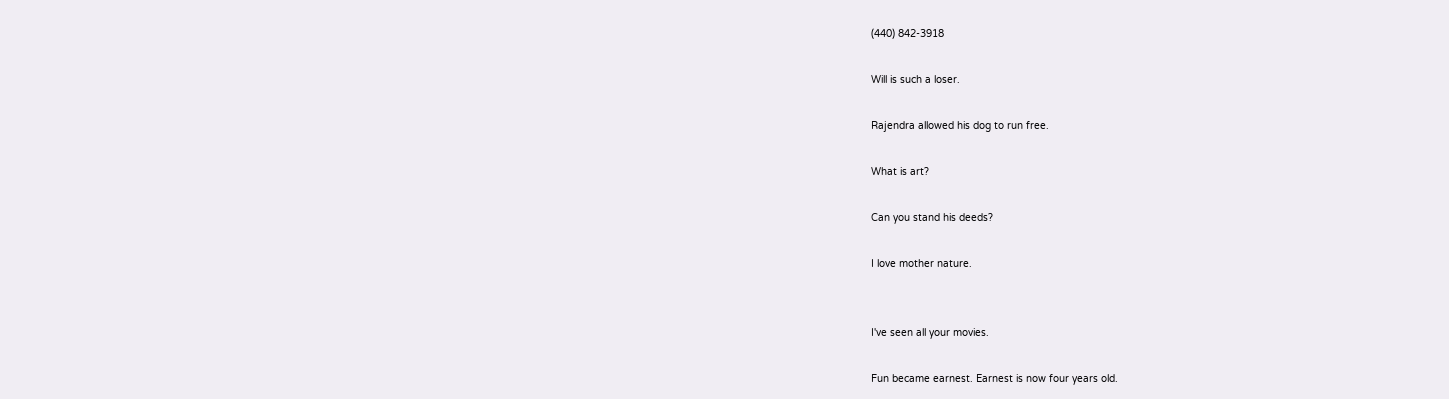(440) 842-3918

Will is such a loser.

Rajendra allowed his dog to run free.

What is art?

Can you stand his deeds?

I love mother nature.


I've seen all your movies.

Fun became earnest. Earnest is now four years old.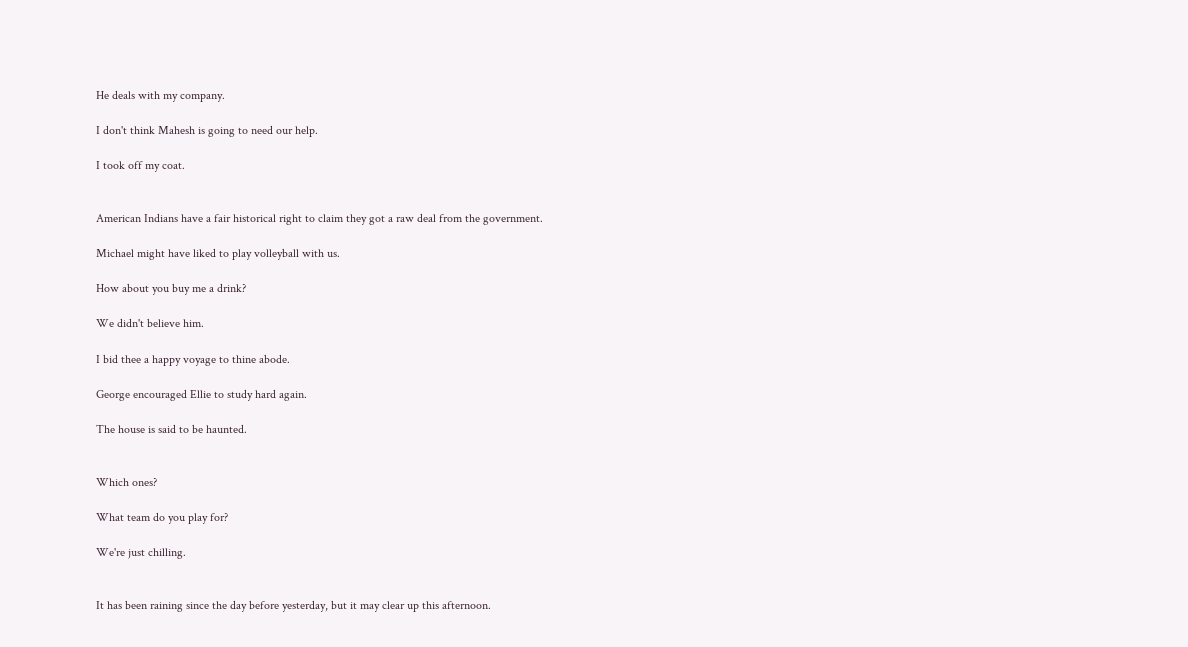He deals with my company.

I don't think Mahesh is going to need our help.

I took off my coat.


American Indians have a fair historical right to claim they got a raw deal from the government.

Michael might have liked to play volleyball with us.

How about you buy me a drink?

We didn't believe him.

I bid thee a happy voyage to thine abode.

George encouraged Ellie to study hard again.

The house is said to be haunted.


Which ones?

What team do you play for?

We're just chilling.


It has been raining since the day before yesterday, but it may clear up this afternoon.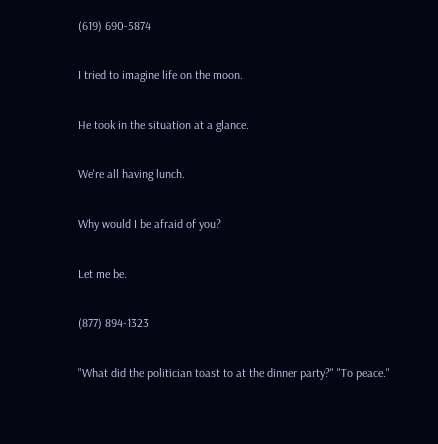(619) 690-5874

I tried to imagine life on the moon.

He took in the situation at a glance.

We're all having lunch.

Why would I be afraid of you?

Let me be.

(877) 894-1323

"What did the politician toast to at the dinner party?" "To peace."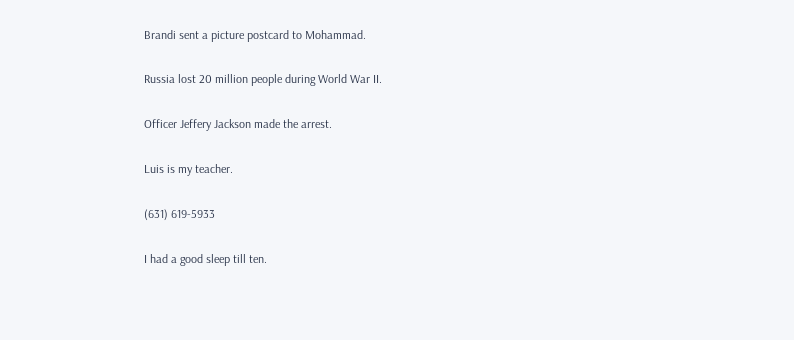Brandi sent a picture postcard to Mohammad.

Russia lost 20 million people during World War II.

Officer Jeffery Jackson made the arrest.

Luis is my teacher.

(631) 619-5933

I had a good sleep till ten.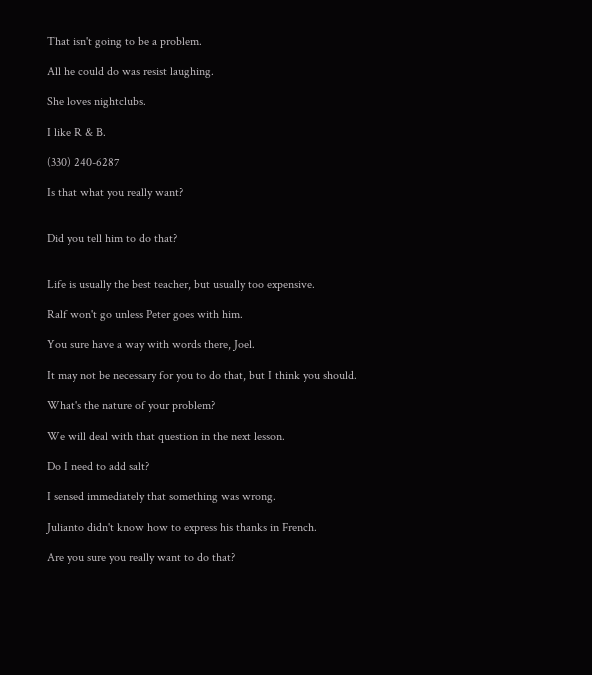That isn't going to be a problem.

All he could do was resist laughing.

She loves nightclubs.

I like R & B.

(330) 240-6287

Is that what you really want?


Did you tell him to do that?


Life is usually the best teacher, but usually too expensive.

Ralf won't go unless Peter goes with him.

You sure have a way with words there, Joel.

It may not be necessary for you to do that, but I think you should.

What's the nature of your problem?

We will deal with that question in the next lesson.

Do I need to add salt?

I sensed immediately that something was wrong.

Julianto didn't know how to express his thanks in French.

Are you sure you really want to do that?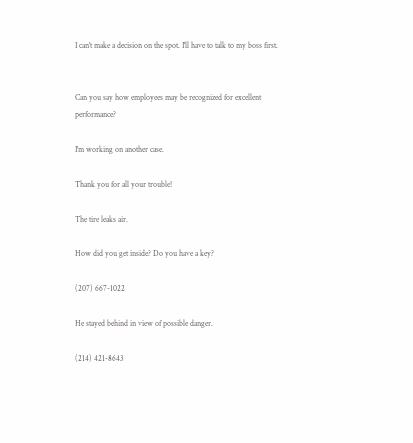I can't make a decision on the spot. I'll have to talk to my boss first.


Can you say how employees may be recognized for excellent performance?

I'm working on another case.

Thank you for all your trouble!

The tire leaks air.

How did you get inside? Do you have a key?

(207) 667-1022

He stayed behind in view of possible danger.

(214) 421-8643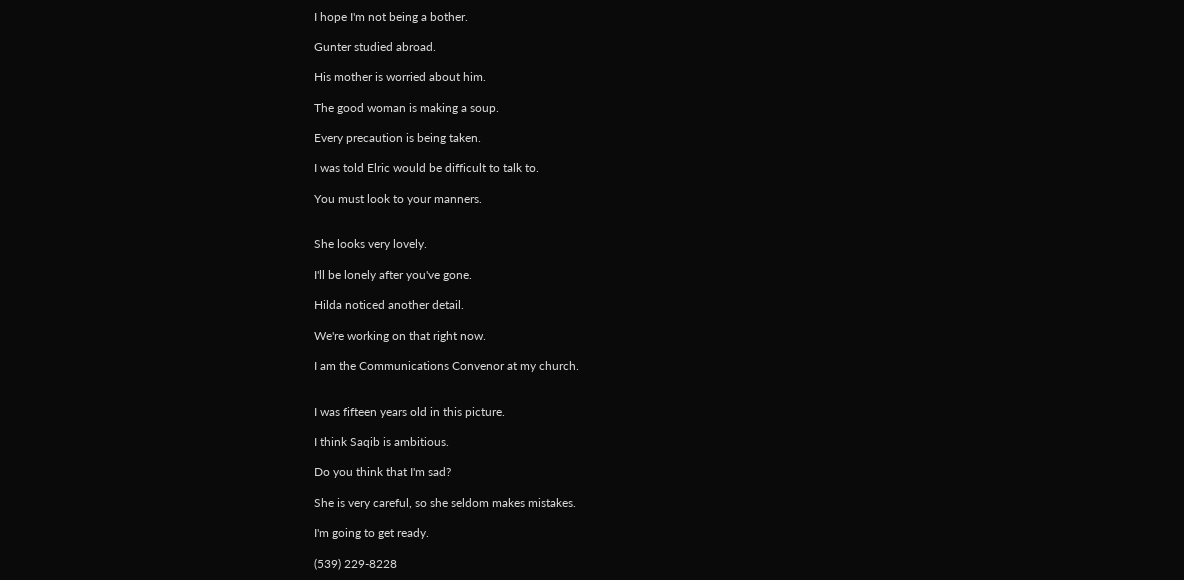I hope I'm not being a bother.

Gunter studied abroad.

His mother is worried about him.

The good woman is making a soup.

Every precaution is being taken.

I was told Elric would be difficult to talk to.

You must look to your manners.


She looks very lovely.

I'll be lonely after you've gone.

Hilda noticed another detail.

We're working on that right now.

I am the Communications Convenor at my church.


I was fifteen years old in this picture.

I think Saqib is ambitious.

Do you think that I'm sad?

She is very careful, so she seldom makes mistakes.

I'm going to get ready.

(539) 229-8228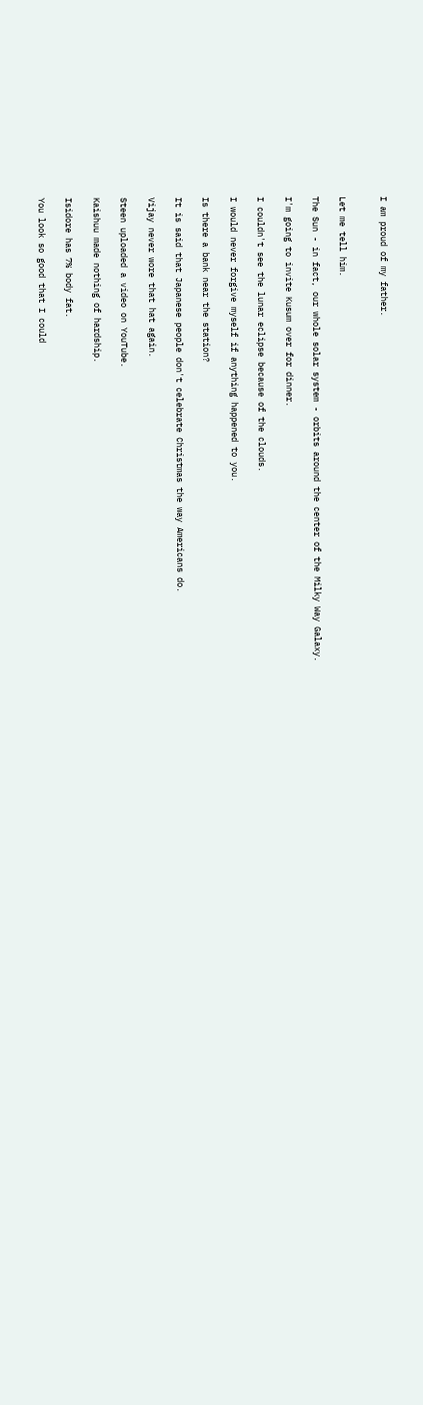I am proud of my father.


Let me tell him.

The Sun - in fact, our whole solar system - orbits around the center of the Milky Way Galaxy.

I'm going to invite Kusum over for dinner.

I couldn't see the lunar eclipse because of the clouds.

I would never forgive myself if anything happened to you.

Is there a bank near the station?

It is said that Japanese people don't celebrate Christmas the way Americans do.

Vijay never wore that hat again.

Steen uploaded a video on YouTube.

Kaishuu made nothing of hardship.

Isidore has 7% body fat.

You look so good that I could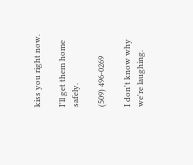kiss you right now.

I'll get them home safely.

(509) 496-0269

I don't know why we're laughing.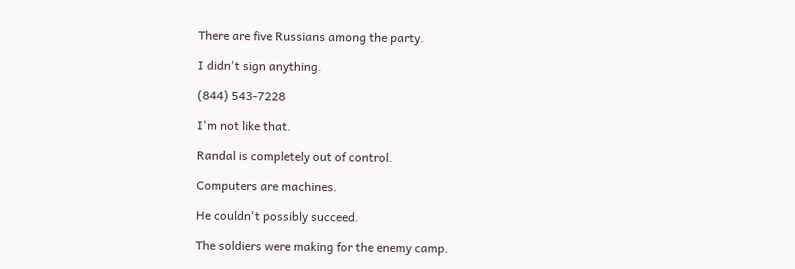There are five Russians among the party.

I didn't sign anything.

(844) 543-7228

I'm not like that.

Randal is completely out of control.

Computers are machines.

He couldn't possibly succeed.

The soldiers were making for the enemy camp.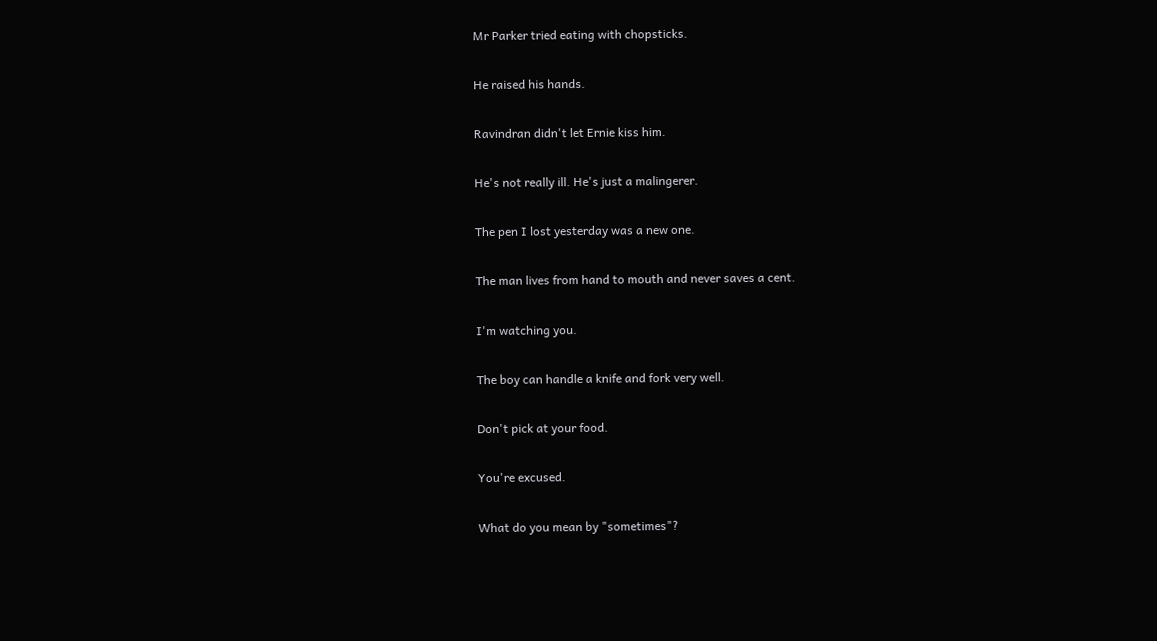Mr Parker tried eating with chopsticks.

He raised his hands.

Ravindran didn't let Ernie kiss him.

He's not really ill. He's just a malingerer.

The pen I lost yesterday was a new one.

The man lives from hand to mouth and never saves a cent.

I'm watching you.

The boy can handle a knife and fork very well.

Don't pick at your food.

You're excused.

What do you mean by "sometimes"?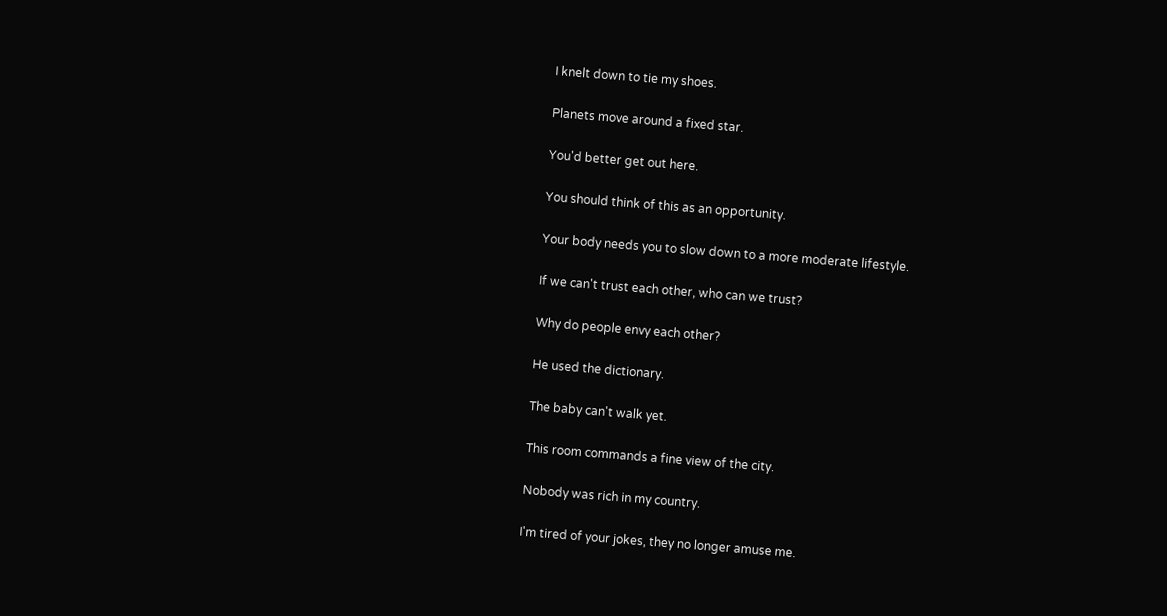I knelt down to tie my shoes.

Planets move around a fixed star.

You'd better get out here.

You should think of this as an opportunity.

Your body needs you to slow down to a more moderate lifestyle.

If we can't trust each other, who can we trust?

Why do people envy each other?

He used the dictionary.

The baby can't walk yet.

This room commands a fine view of the city.

Nobody was rich in my country.

I'm tired of your jokes, they no longer amuse me.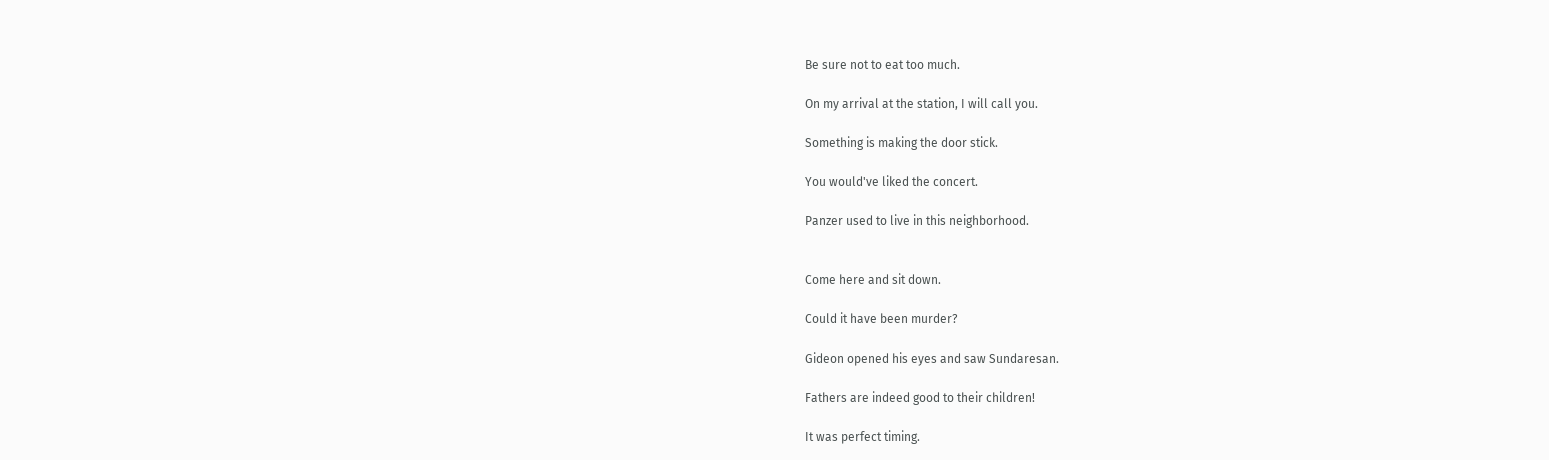Be sure not to eat too much.

On my arrival at the station, I will call you.

Something is making the door stick.

You would've liked the concert.

Panzer used to live in this neighborhood.


Come here and sit down.

Could it have been murder?

Gideon opened his eyes and saw Sundaresan.

Fathers are indeed good to their children!

It was perfect timing.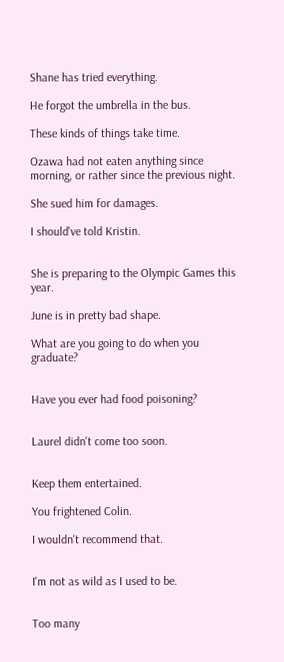Shane has tried everything.

He forgot the umbrella in the bus.

These kinds of things take time.

Ozawa had not eaten anything since morning, or rather since the previous night.

She sued him for damages.

I should've told Kristin.


She is preparing to the Olympic Games this year.

June is in pretty bad shape.

What are you going to do when you graduate?


Have you ever had food poisoning?


Laurel didn't come too soon.


Keep them entertained.

You frightened Colin.

I wouldn't recommend that.


I'm not as wild as I used to be.


Too many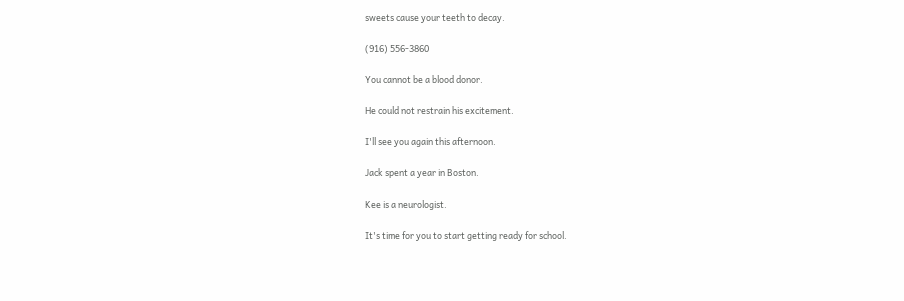sweets cause your teeth to decay.

(916) 556-3860

You cannot be a blood donor.

He could not restrain his excitement.

I'll see you again this afternoon.

Jack spent a year in Boston.

Kee is a neurologist.

It's time for you to start getting ready for school.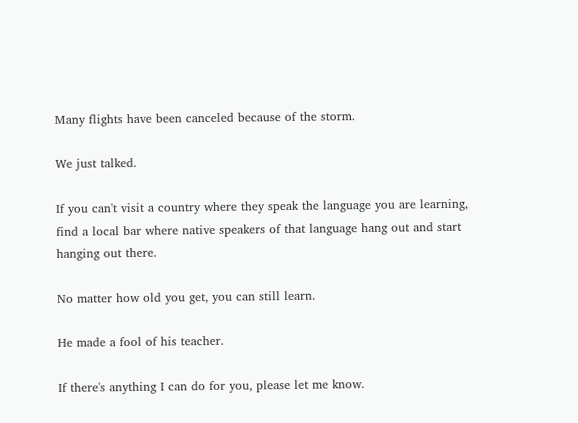Many flights have been canceled because of the storm.

We just talked.

If you can't visit a country where they speak the language you are learning, find a local bar where native speakers of that language hang out and start hanging out there.

No matter how old you get, you can still learn.

He made a fool of his teacher.

If there's anything I can do for you, please let me know.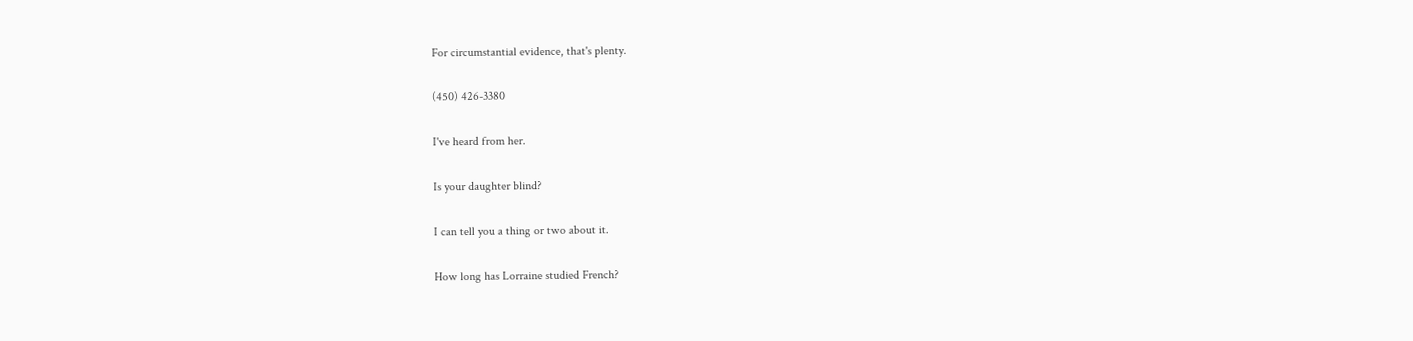For circumstantial evidence, that's plenty.

(450) 426-3380

I've heard from her.

Is your daughter blind?

I can tell you a thing or two about it.

How long has Lorraine studied French?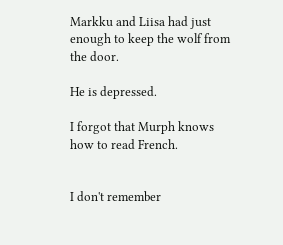Markku and Liisa had just enough to keep the wolf from the door.

He is depressed.

I forgot that Murph knows how to read French.


I don't remember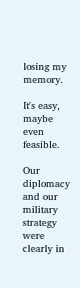losing my memory.

It's easy, maybe even feasible.

Our diplomacy and our military strategy were clearly in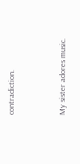contradiction.


My sister adores music.